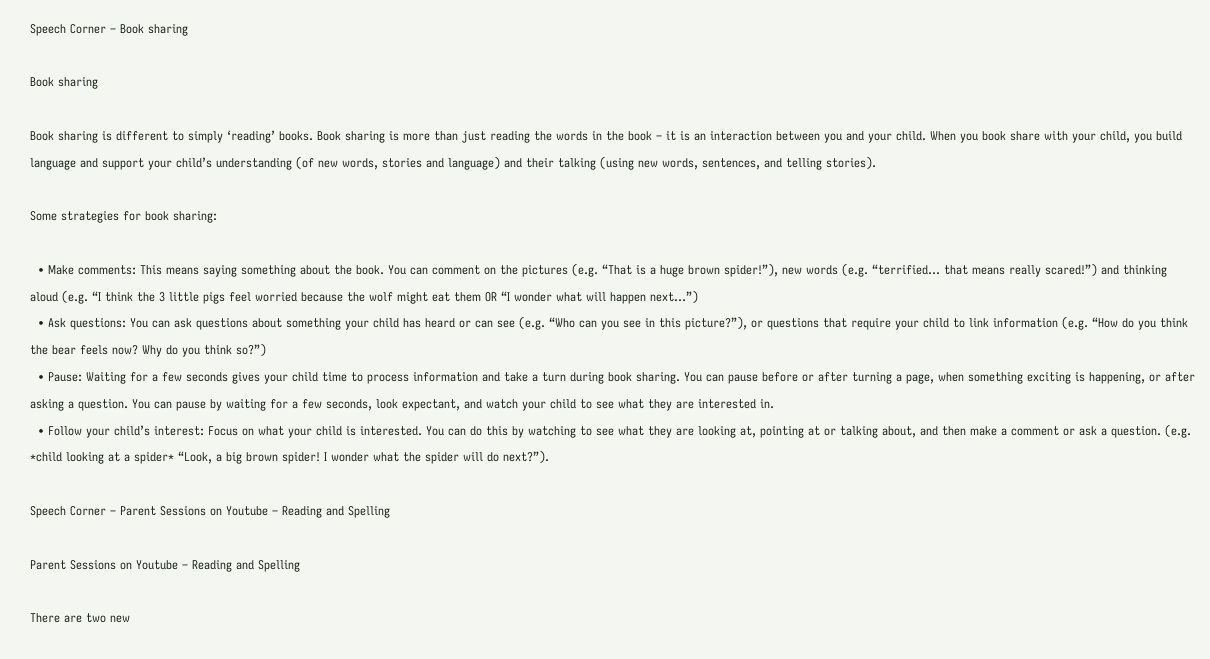Speech Corner – Book sharing

Book sharing

Book sharing is different to simply ‘reading’ books. Book sharing is more than just reading the words in the book – it is an interaction between you and your child. When you book share with your child, you build language and support your child’s understanding (of new words, stories and language) and their talking (using new words, sentences, and telling stories).

Some strategies for book sharing:

  • Make comments: This means saying something about the book. You can comment on the pictures (e.g. “That is a huge brown spider!”), new words (e.g. “terrified… that means really scared!”) and thinking aloud (e.g. “I think the 3 little pigs feel worried because the wolf might eat them OR “I wonder what will happen next…”)
  • Ask questions: You can ask questions about something your child has heard or can see (e.g. “Who can you see in this picture?”), or questions that require your child to link information (e.g. “How do you think the bear feels now? Why do you think so?”)
  • Pause: Waiting for a few seconds gives your child time to process information and take a turn during book sharing. You can pause before or after turning a page, when something exciting is happening, or after asking a question. You can pause by waiting for a few seconds, look expectant, and watch your child to see what they are interested in.
  • Follow your child’s interest: Focus on what your child is interested. You can do this by watching to see what they are looking at, pointing at or talking about, and then make a comment or ask a question. (e.g. *child looking at a spider* “Look, a big brown spider! I wonder what the spider will do next?”).

Speech Corner – Parent Sessions on Youtube – Reading and Spelling

Parent Sessions on Youtube – Reading and Spelling

There are two new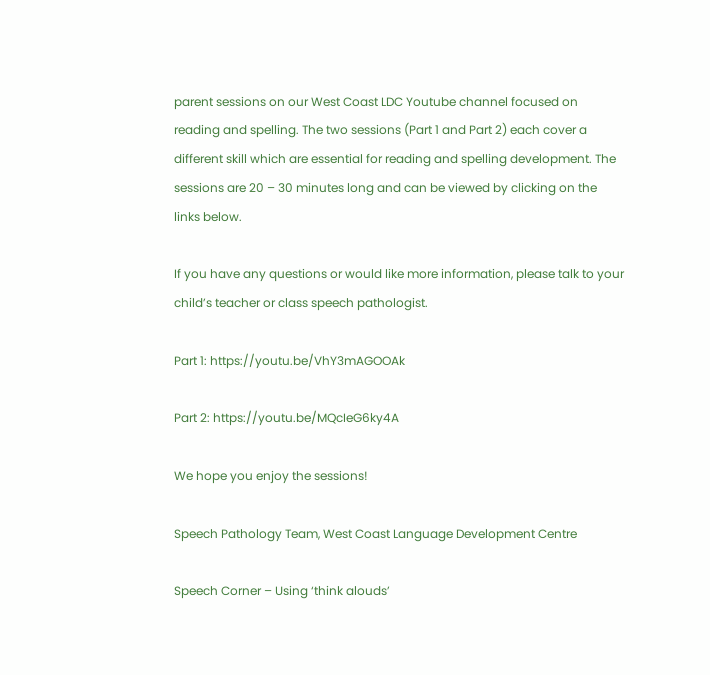parent sessions on our West Coast LDC Youtube channel focused on reading and spelling. The two sessions (Part 1 and Part 2) each cover a different skill which are essential for reading and spelling development. The sessions are 20 – 30 minutes long and can be viewed by clicking on the links below.

If you have any questions or would like more information, please talk to your child’s teacher or class speech pathologist.

Part 1: https://youtu.be/VhY3mAGOOAk

Part 2: https://youtu.be/MQcIeG6ky4A

We hope you enjoy the sessions!

Speech Pathology Team, West Coast Language Development Centre

Speech Corner – Using ‘think alouds’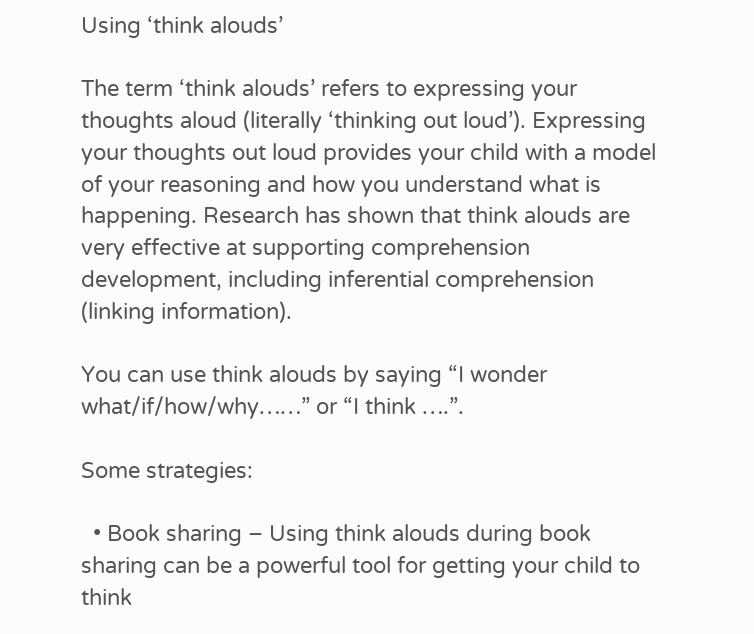Using ‘think alouds’

The term ‘think alouds’ refers to expressing your thoughts aloud (literally ‘thinking out loud’). Expressing your thoughts out loud provides your child with a model of your reasoning and how you understand what is happening. Research has shown that think alouds are very effective at supporting comprehension development, including inferential comprehension (linking information).

You can use think alouds by saying “I wonder what/if/how/why……” or “I think ….”.

Some strategies:

  • Book sharing – Using think alouds during book sharing can be a powerful tool for getting your child to think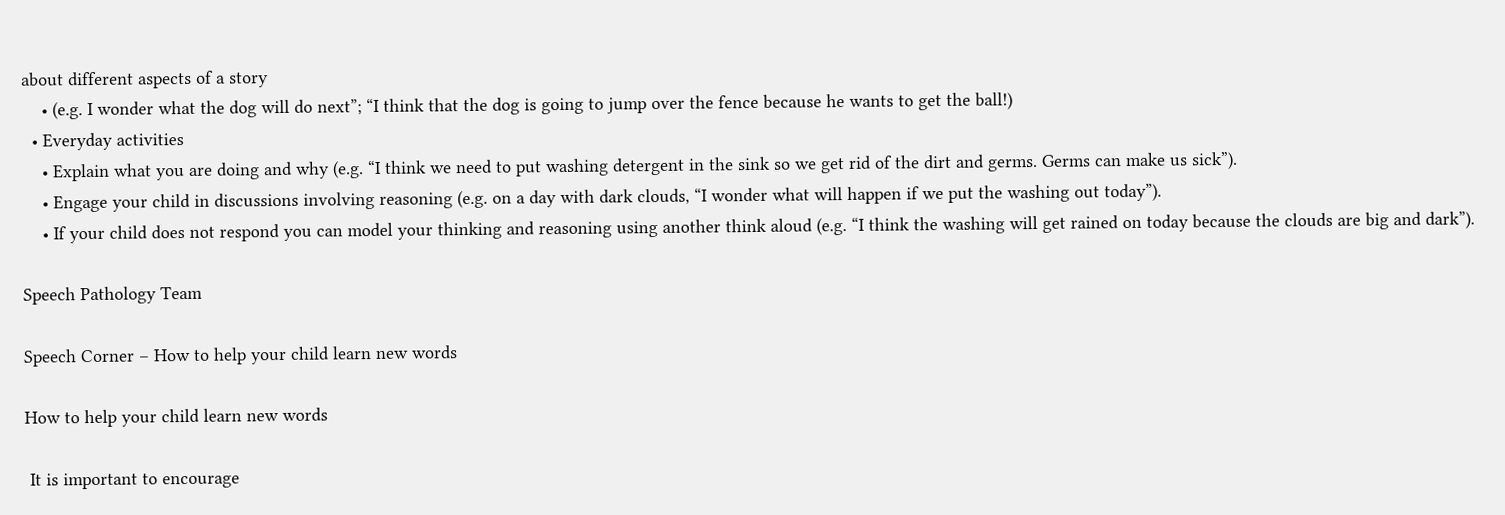about different aspects of a story
    • (e.g. I wonder what the dog will do next”; “I think that the dog is going to jump over the fence because he wants to get the ball!)
  • Everyday activities
    • Explain what you are doing and why (e.g. “I think we need to put washing detergent in the sink so we get rid of the dirt and germs. Germs can make us sick”).
    • Engage your child in discussions involving reasoning (e.g. on a day with dark clouds, “I wonder what will happen if we put the washing out today”).
    • If your child does not respond you can model your thinking and reasoning using another think aloud (e.g. “I think the washing will get rained on today because the clouds are big and dark”).

Speech Pathology Team

Speech Corner – How to help your child learn new words

How to help your child learn new words

 It is important to encourage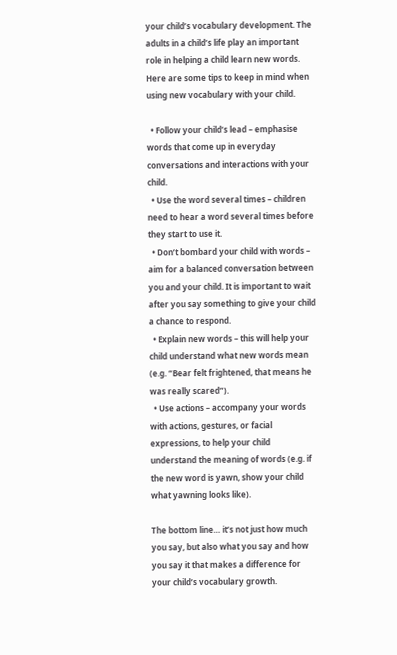your child’s vocabulary development. The adults in a child’s life play an important role in helping a child learn new words. Here are some tips to keep in mind when using new vocabulary with your child.

  • Follow your child’s lead – emphasise words that come up in everyday conversations and interactions with your child.
  • Use the word several times – children need to hear a word several times before they start to use it.
  • Don’t bombard your child with words – aim for a balanced conversation between you and your child. It is important to wait after you say something to give your child a chance to respond.
  • Explain new words – this will help your child understand what new words mean (e.g. “Bear felt frightened, that means he was really scared”).
  • Use actions – accompany your words with actions, gestures, or facial expressions, to help your child understand the meaning of words (e.g. if the new word is yawn, show your child what yawning looks like).

The bottom line… it’s not just how much you say, but also what you say and how you say it that makes a difference for your child’s vocabulary growth.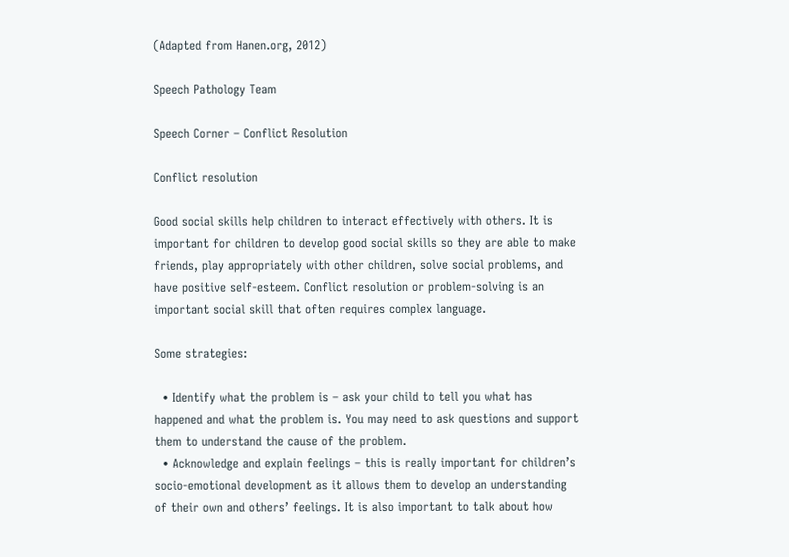(Adapted from Hanen.org, 2012)

Speech Pathology Team

Speech Corner – Conflict Resolution

Conflict resolution

Good social skills help children to interact effectively with others. It is important for children to develop good social skills so they are able to make friends, play appropriately with other children, solve social problems, and have positive self-esteem. Conflict resolution or problem-solving is an important social skill that often requires complex language.

Some strategies:

  • Identify what the problem is – ask your child to tell you what has happened and what the problem is. You may need to ask questions and support them to understand the cause of the problem.
  • Acknowledge and explain feelings – this is really important for children’s socio-emotional development as it allows them to develop an understanding of their own and others’ feelings. It is also important to talk about how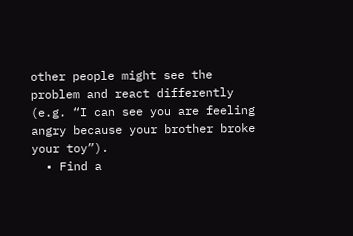other people might see the problem and react differently (e.g. “I can see you are feeling angry because your brother broke your toy”).
  • Find a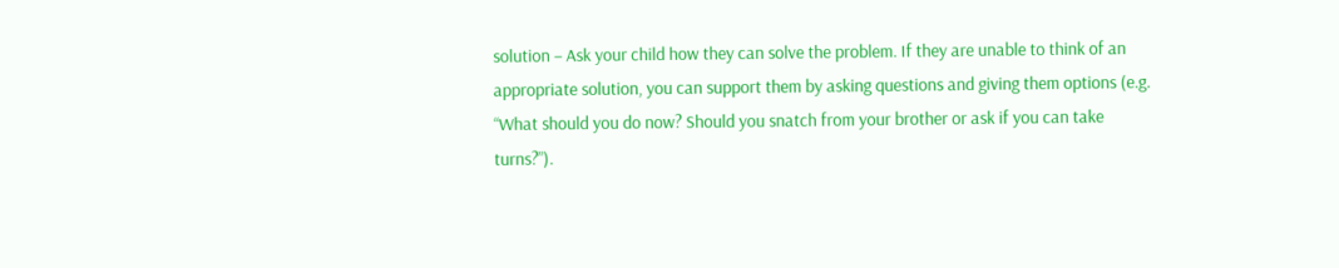solution – Ask your child how they can solve the problem. If they are unable to think of an appropriate solution, you can support them by asking questions and giving them options (e.g. “What should you do now? Should you snatch from your brother or ask if you can take turns?”).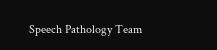Speech Pathology Team